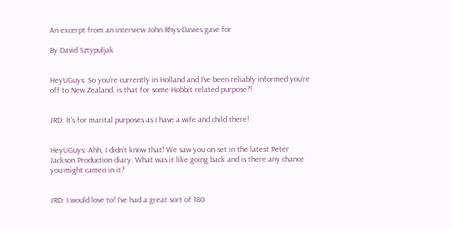An excerpt from an interview John Rhys-Davies gave for

By David Sztypuljak


HeyUGuys: So you’re currently in Holland and I’ve been reliably informed you’re off to New Zealand, is that for some Hobbit related purpose?!


JRD: It’s for marital purposes as I have a wife and child there!


HeyUGuys: Ahh, I didn’t know that! We saw you on set in the latest Peter Jackson Production diary. What was it like going back and is there any chance you might cameo in it?


JRD: I would love to! I’ve had a great sort of 180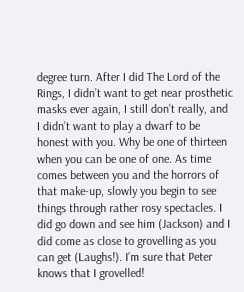degree turn. After I did The Lord of the Rings, I didn’t want to get near prosthetic masks ever again, I still don’t really, and I didn’t want to play a dwarf to be honest with you. Why be one of thirteen when you can be one of one. As time comes between you and the horrors of that make-up, slowly you begin to see things through rather rosy spectacles. I did go down and see him (Jackson) and I did come as close to grovelling as you can get (Laughs!). I’m sure that Peter knows that I grovelled!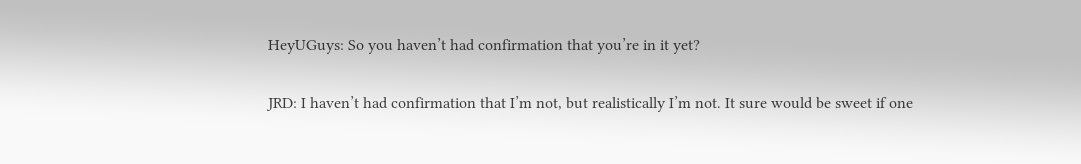HeyUGuys: So you haven’t had confirmation that you’re in it yet?


JRD: I haven’t had confirmation that I’m not, but realistically I’m not. It sure would be sweet if one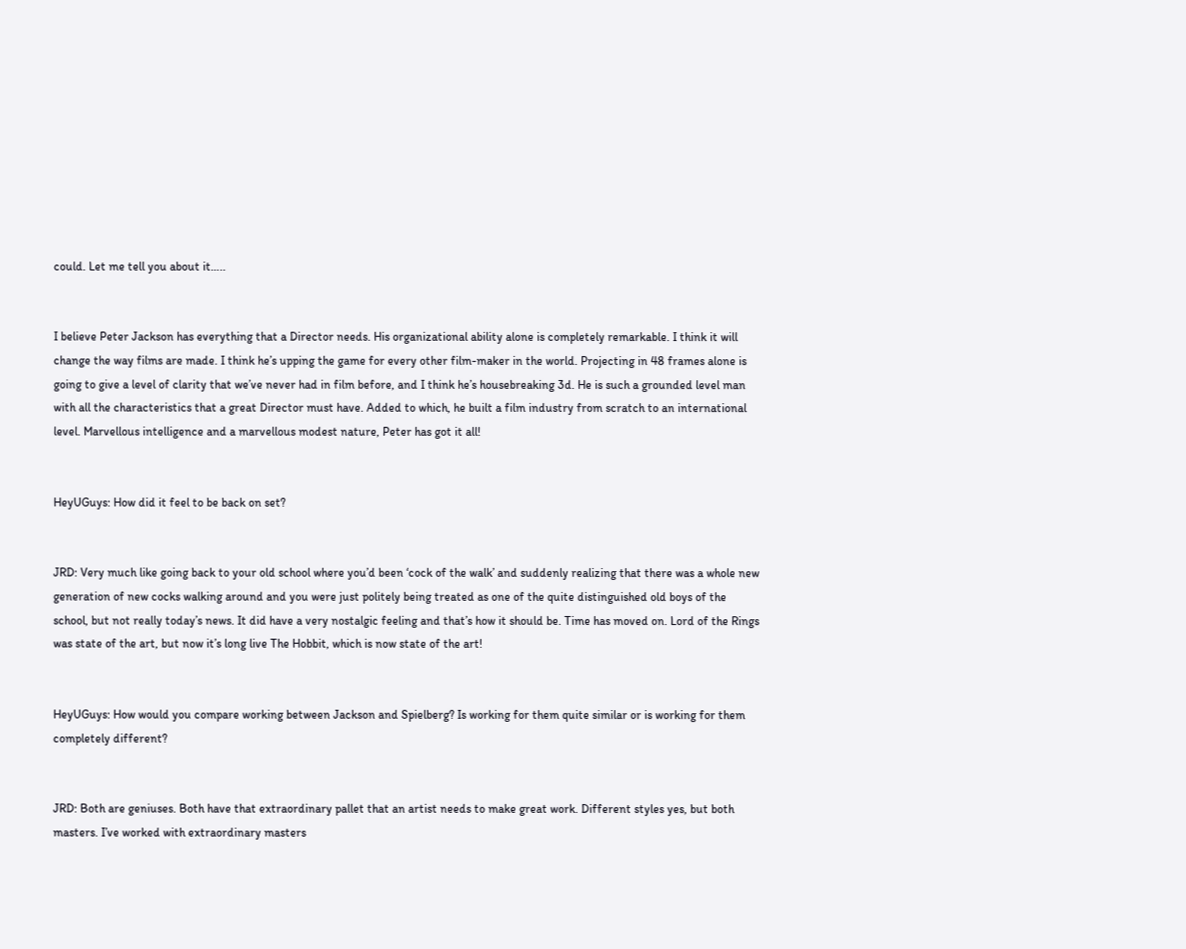could. Let me tell you about it…..


I believe Peter Jackson has everything that a Director needs. His organizational ability alone is completely remarkable. I think it will change the way films are made. I think he’s upping the game for every other film-maker in the world. Projecting in 48 frames alone is going to give a level of clarity that we’ve never had in film before, and I think he’s housebreaking 3d. He is such a grounded level man with all the characteristics that a great Director must have. Added to which, he built a film industry from scratch to an international level. Marvellous intelligence and a marvellous modest nature, Peter has got it all!


HeyUGuys: How did it feel to be back on set?


JRD: Very much like going back to your old school where you’d been ‘cock of the walk’ and suddenly realizing that there was a whole new generation of new cocks walking around and you were just politely being treated as one of the quite distinguished old boys of the school, but not really today’s news. It did have a very nostalgic feeling and that’s how it should be. Time has moved on. Lord of the Rings was state of the art, but now it’s long live The Hobbit, which is now state of the art!


HeyUGuys: How would you compare working between Jackson and Spielberg? Is working for them quite similar or is working for them completely different?


JRD: Both are geniuses. Both have that extraordinary pallet that an artist needs to make great work. Different styles yes, but both masters. I’ve worked with extraordinary masters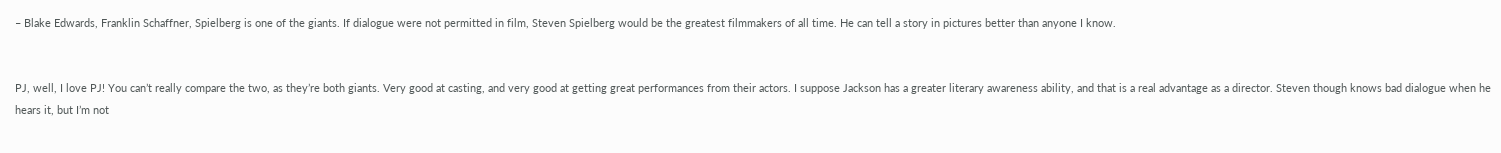– Blake Edwards, Franklin Schaffner, Spielberg is one of the giants. If dialogue were not permitted in film, Steven Spielberg would be the greatest filmmakers of all time. He can tell a story in pictures better than anyone I know.


PJ, well, I love PJ! You can’t really compare the two, as they’re both giants. Very good at casting, and very good at getting great performances from their actors. I suppose Jackson has a greater literary awareness ability, and that is a real advantage as a director. Steven though knows bad dialogue when he hears it, but I’m not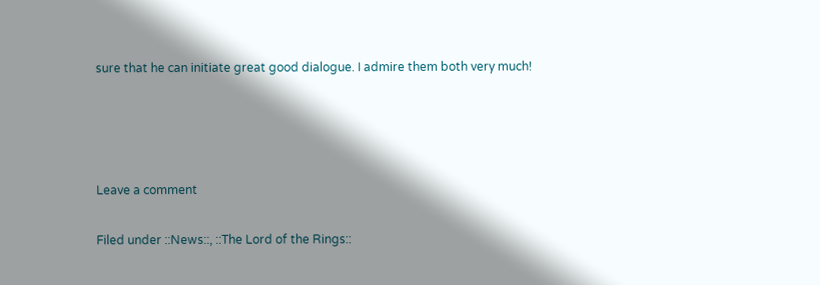sure that he can initiate great good dialogue. I admire them both very much!




Leave a comment

Filed under ::News::, ::The Lord of the Rings::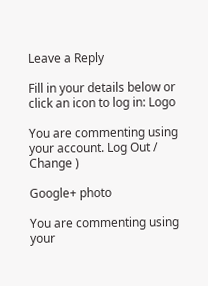Leave a Reply

Fill in your details below or click an icon to log in: Logo

You are commenting using your account. Log Out /  Change )

Google+ photo

You are commenting using your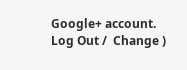Google+ account. Log Out /  Change )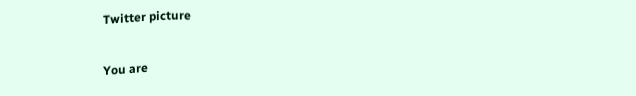Twitter picture

You are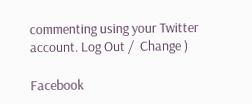commenting using your Twitter account. Log Out /  Change )

Facebook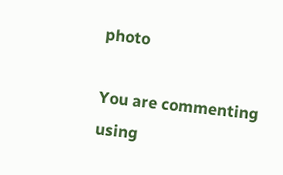photo

You are commenting using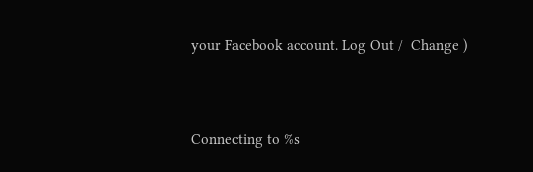your Facebook account. Log Out /  Change )


Connecting to %s